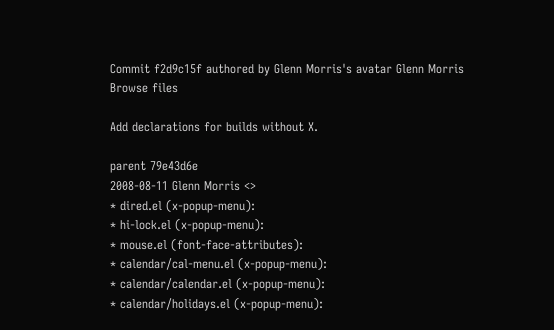Commit f2d9c15f authored by Glenn Morris's avatar Glenn Morris
Browse files

Add declarations for builds without X.

parent 79e43d6e
2008-08-11 Glenn Morris <>
* dired.el (x-popup-menu):
* hi-lock.el (x-popup-menu):
* mouse.el (font-face-attributes):
* calendar/cal-menu.el (x-popup-menu):
* calendar/calendar.el (x-popup-menu):
* calendar/holidays.el (x-popup-menu):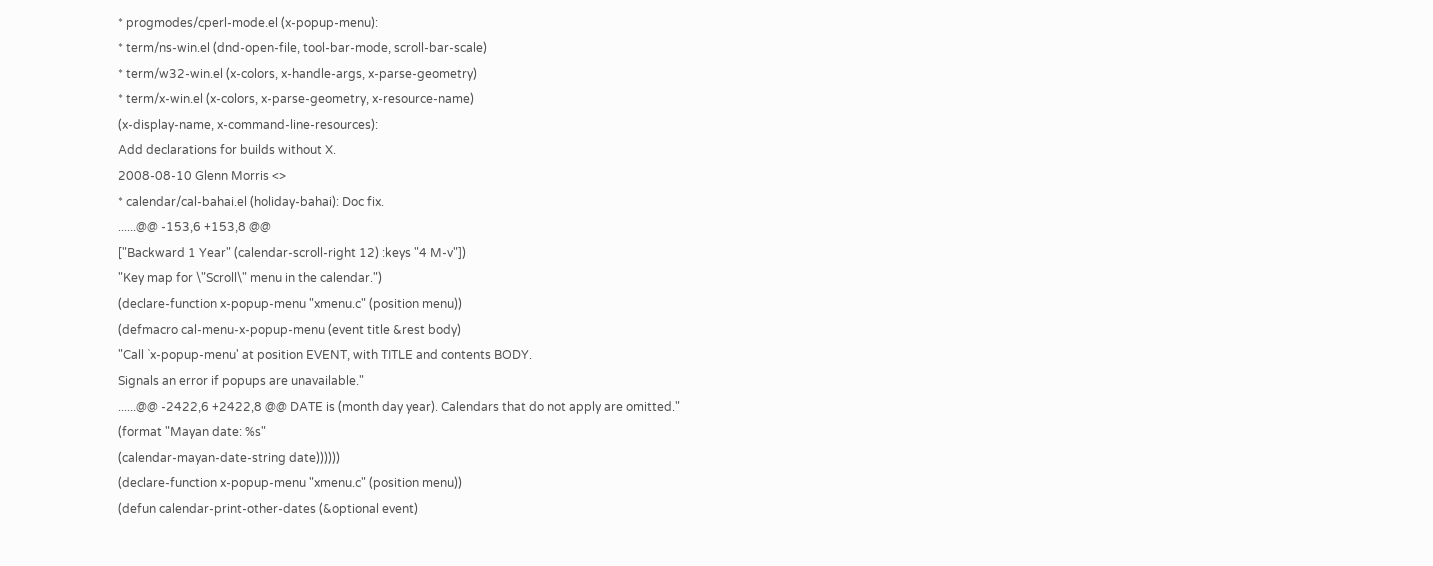* progmodes/cperl-mode.el (x-popup-menu):
* term/ns-win.el (dnd-open-file, tool-bar-mode, scroll-bar-scale)
* term/w32-win.el (x-colors, x-handle-args, x-parse-geometry)
* term/x-win.el (x-colors, x-parse-geometry, x-resource-name)
(x-display-name, x-command-line-resources):
Add declarations for builds without X.
2008-08-10 Glenn Morris <>
* calendar/cal-bahai.el (holiday-bahai): Doc fix.
......@@ -153,6 +153,8 @@
["Backward 1 Year" (calendar-scroll-right 12) :keys "4 M-v"])
"Key map for \"Scroll\" menu in the calendar.")
(declare-function x-popup-menu "xmenu.c" (position menu))
(defmacro cal-menu-x-popup-menu (event title &rest body)
"Call `x-popup-menu' at position EVENT, with TITLE and contents BODY.
Signals an error if popups are unavailable."
......@@ -2422,6 +2422,8 @@ DATE is (month day year). Calendars that do not apply are omitted."
(format "Mayan date: %s"
(calendar-mayan-date-string date))))))
(declare-function x-popup-menu "xmenu.c" (position menu))
(defun calendar-print-other-dates (&optional event)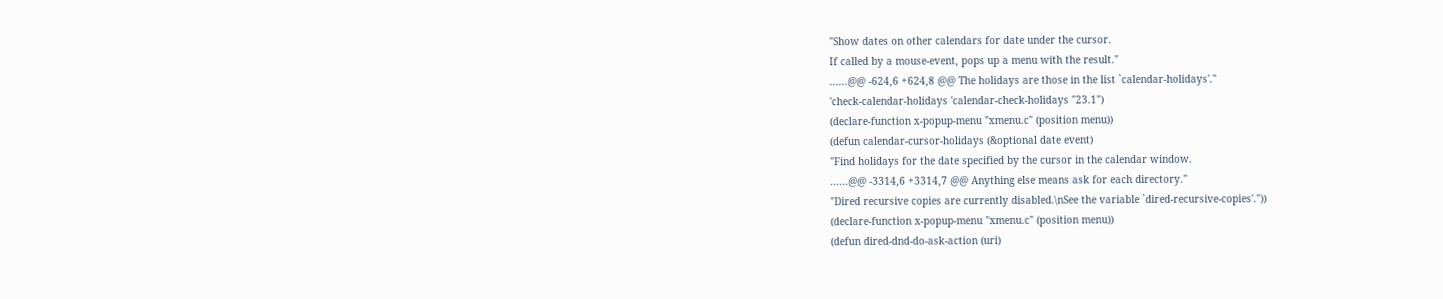"Show dates on other calendars for date under the cursor.
If called by a mouse-event, pops up a menu with the result."
......@@ -624,6 +624,8 @@ The holidays are those in the list `calendar-holidays'."
'check-calendar-holidays 'calendar-check-holidays "23.1")
(declare-function x-popup-menu "xmenu.c" (position menu))
(defun calendar-cursor-holidays (&optional date event)
"Find holidays for the date specified by the cursor in the calendar window.
......@@ -3314,6 +3314,7 @@ Anything else means ask for each directory."
"Dired recursive copies are currently disabled.\nSee the variable `dired-recursive-copies'."))
(declare-function x-popup-menu "xmenu.c" (position menu))
(defun dired-dnd-do-ask-action (uri)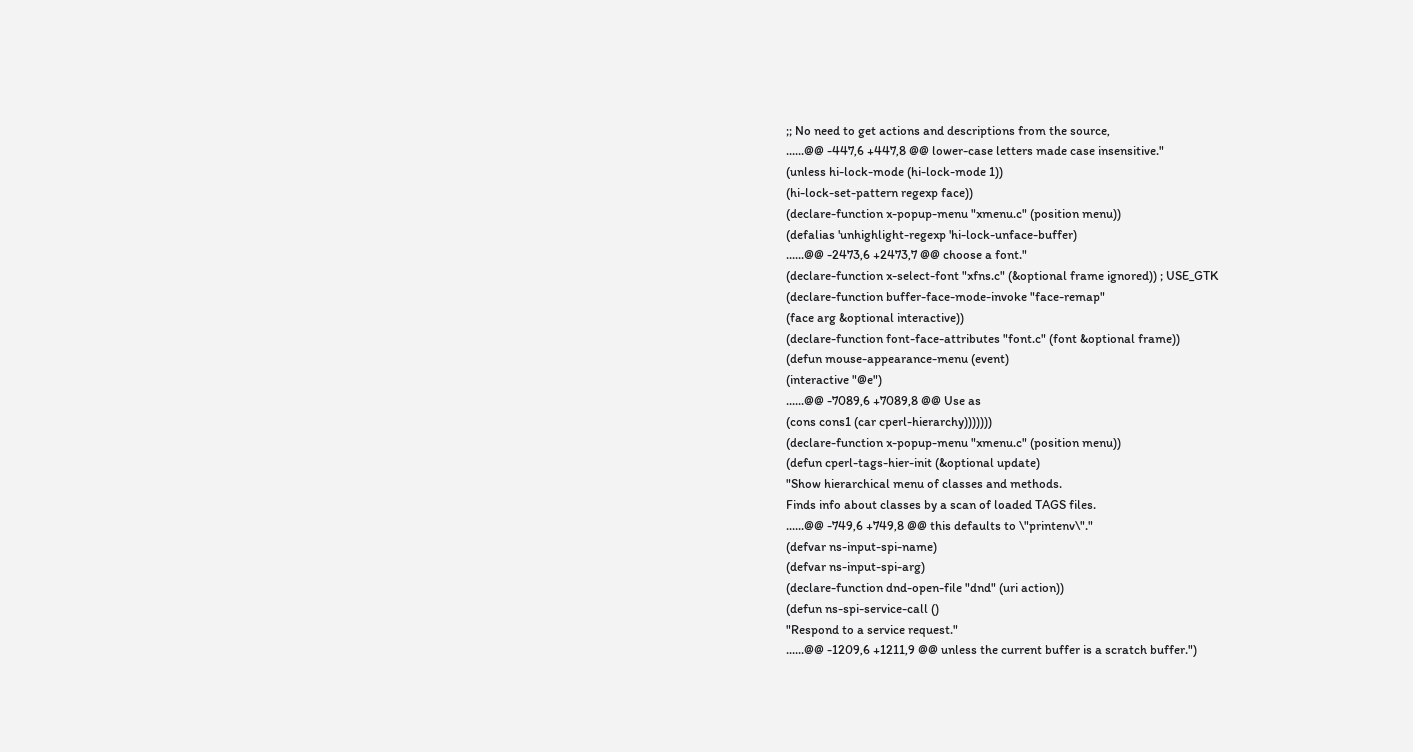;; No need to get actions and descriptions from the source,
......@@ -447,6 +447,8 @@ lower-case letters made case insensitive."
(unless hi-lock-mode (hi-lock-mode 1))
(hi-lock-set-pattern regexp face))
(declare-function x-popup-menu "xmenu.c" (position menu))
(defalias 'unhighlight-regexp 'hi-lock-unface-buffer)
......@@ -2473,6 +2473,7 @@ choose a font."
(declare-function x-select-font "xfns.c" (&optional frame ignored)) ; USE_GTK
(declare-function buffer-face-mode-invoke "face-remap"
(face arg &optional interactive))
(declare-function font-face-attributes "font.c" (font &optional frame))
(defun mouse-appearance-menu (event)
(interactive "@e")
......@@ -7089,6 +7089,8 @@ Use as
(cons cons1 (car cperl-hierarchy)))))))
(declare-function x-popup-menu "xmenu.c" (position menu))
(defun cperl-tags-hier-init (&optional update)
"Show hierarchical menu of classes and methods.
Finds info about classes by a scan of loaded TAGS files.
......@@ -749,6 +749,8 @@ this defaults to \"printenv\"."
(defvar ns-input-spi-name)
(defvar ns-input-spi-arg)
(declare-function dnd-open-file "dnd" (uri action))
(defun ns-spi-service-call ()
"Respond to a service request."
......@@ -1209,6 +1211,9 @@ unless the current buffer is a scratch buffer.")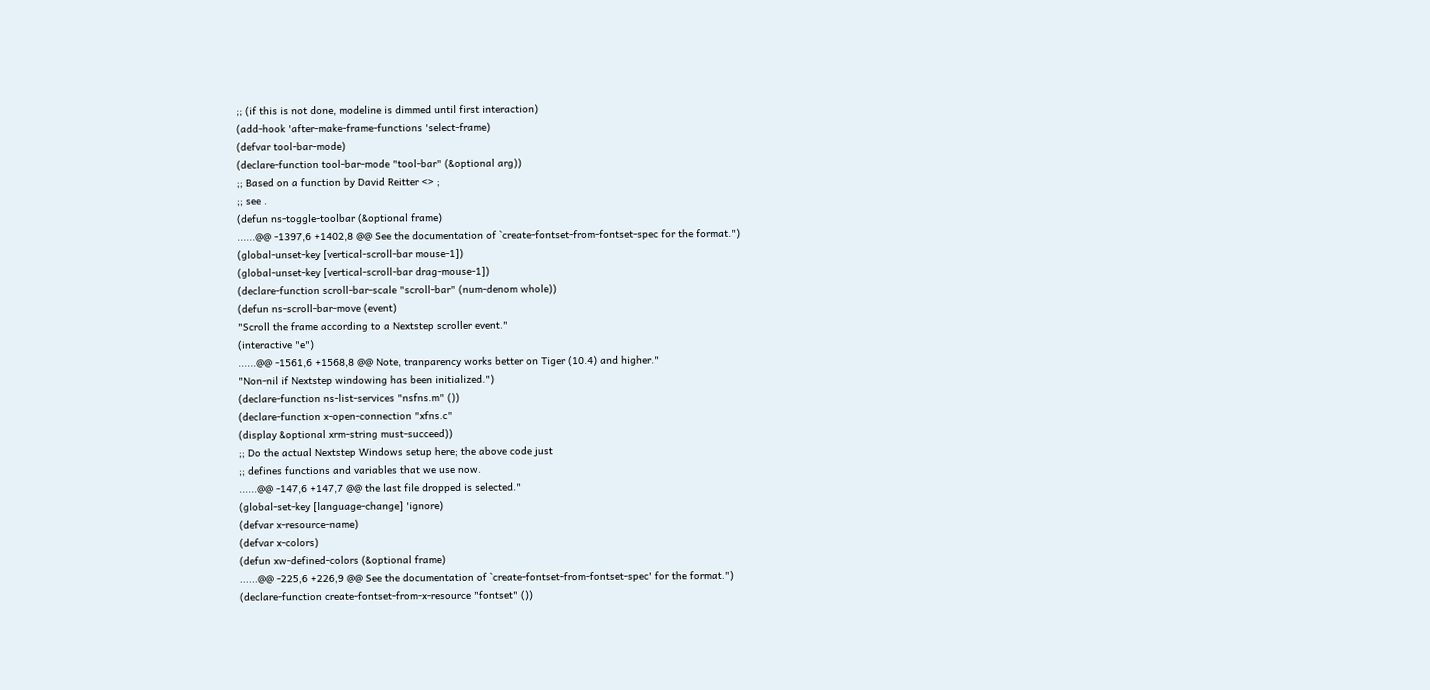;; (if this is not done, modeline is dimmed until first interaction)
(add-hook 'after-make-frame-functions 'select-frame)
(defvar tool-bar-mode)
(declare-function tool-bar-mode "tool-bar" (&optional arg))
;; Based on a function by David Reitter <> ;
;; see .
(defun ns-toggle-toolbar (&optional frame)
......@@ -1397,6 +1402,8 @@ See the documentation of `create-fontset-from-fontset-spec for the format.")
(global-unset-key [vertical-scroll-bar mouse-1])
(global-unset-key [vertical-scroll-bar drag-mouse-1])
(declare-function scroll-bar-scale "scroll-bar" (num-denom whole))
(defun ns-scroll-bar-move (event)
"Scroll the frame according to a Nextstep scroller event."
(interactive "e")
......@@ -1561,6 +1568,8 @@ Note, tranparency works better on Tiger (10.4) and higher."
"Non-nil if Nextstep windowing has been initialized.")
(declare-function ns-list-services "nsfns.m" ())
(declare-function x-open-connection "xfns.c"
(display &optional xrm-string must-succeed))
;; Do the actual Nextstep Windows setup here; the above code just
;; defines functions and variables that we use now.
......@@ -147,6 +147,7 @@ the last file dropped is selected."
(global-set-key [language-change] 'ignore)
(defvar x-resource-name)
(defvar x-colors)
(defun xw-defined-colors (&optional frame)
......@@ -225,6 +226,9 @@ See the documentation of `create-fontset-from-fontset-spec' for the format.")
(declare-function create-fontset-from-x-resource "fontset" ())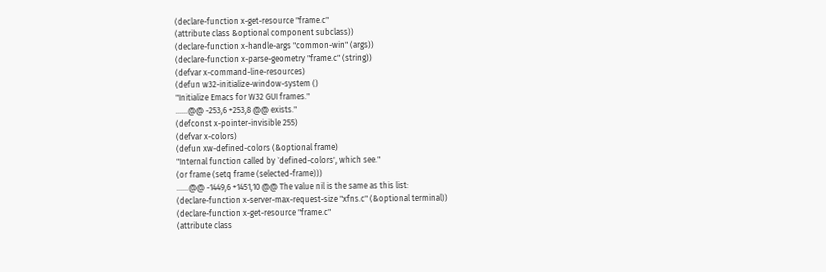(declare-function x-get-resource "frame.c"
(attribute class &optional component subclass))
(declare-function x-handle-args "common-win" (args))
(declare-function x-parse-geometry "frame.c" (string))
(defvar x-command-line-resources)
(defun w32-initialize-window-system ()
"Initialize Emacs for W32 GUI frames."
......@@ -253,6 +253,8 @@ exists."
(defconst x-pointer-invisible 255)
(defvar x-colors)
(defun xw-defined-colors (&optional frame)
"Internal function called by `defined-colors', which see."
(or frame (setq frame (selected-frame)))
......@@ -1449,6 +1451,10 @@ The value nil is the same as this list:
(declare-function x-server-max-request-size "xfns.c" (&optional terminal))
(declare-function x-get-resource "frame.c"
(attribute class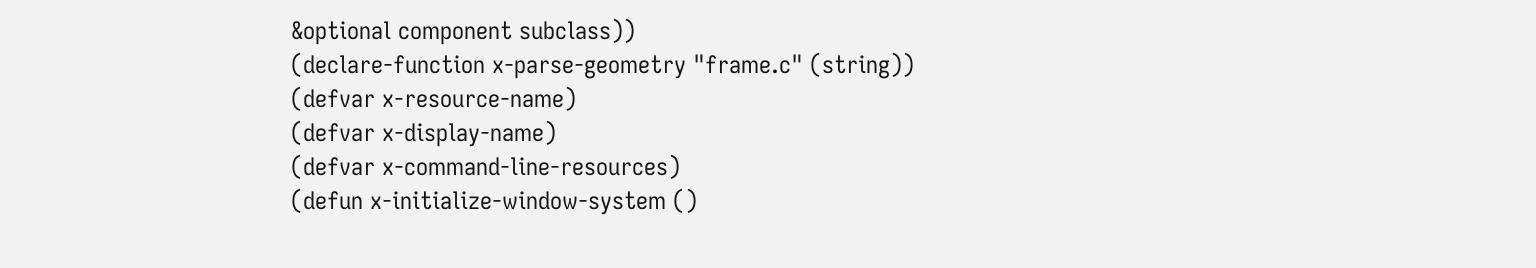&optional component subclass))
(declare-function x-parse-geometry "frame.c" (string))
(defvar x-resource-name)
(defvar x-display-name)
(defvar x-command-line-resources)
(defun x-initialize-window-system ()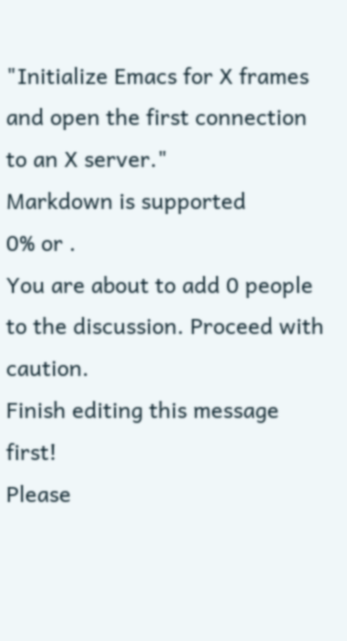"Initialize Emacs for X frames and open the first connection to an X server."
Markdown is supported
0% or .
You are about to add 0 people to the discussion. Proceed with caution.
Finish editing this message first!
Please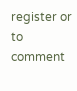register or to comment